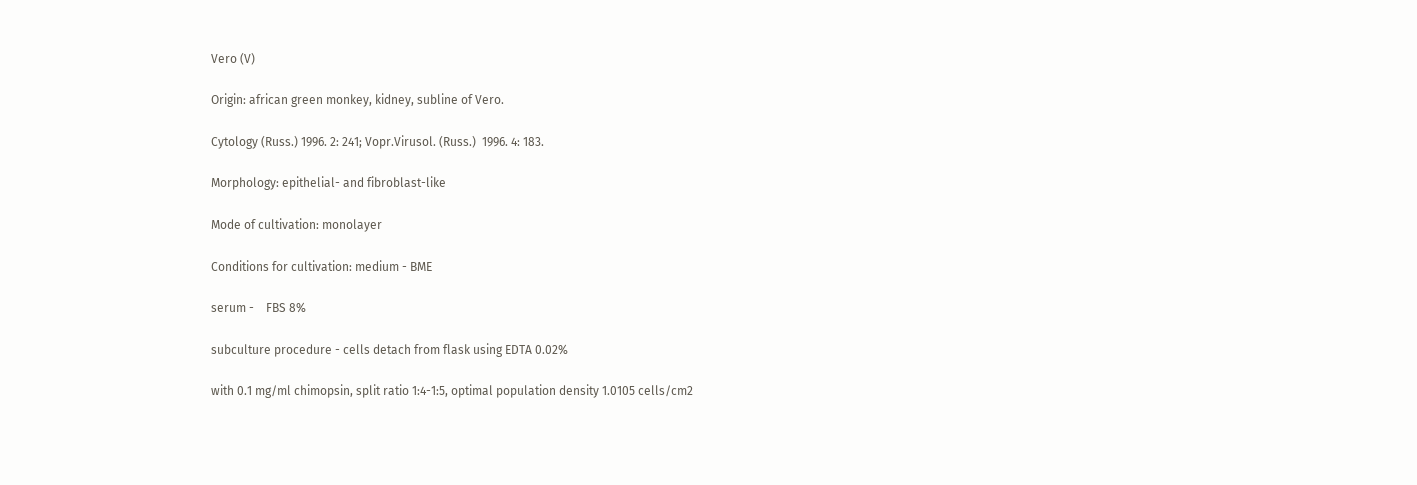Vero (V)

Origin: african green monkey, kidney, subline of Vero.

Cytology (Russ.) 1996. 2: 241; Vopr.Virusol. (Russ.)  1996. 4: 183.

Morphology: epithelial- and fibroblast-like

Mode of cultivation: monolayer

Conditions for cultivation: medium - BME

serum -    FBS 8%

subculture procedure - cells detach from flask using EDTA 0.02%

with 0.1 mg/ml chimopsin, split ratio 1:4-1:5, optimal population density 1.0105 cells/cm2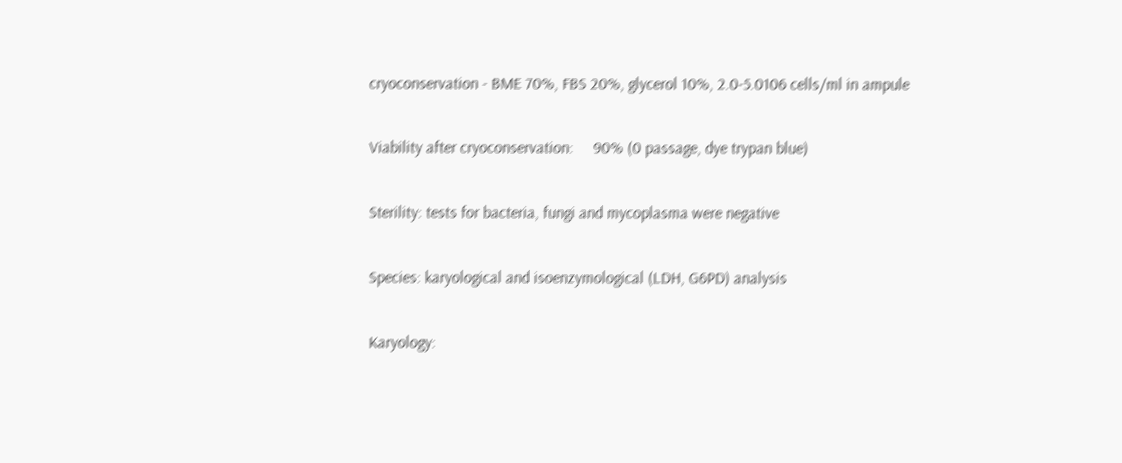cryoconservation - BME 70%, FBS 20%, glycerol 10%, 2.0-5.0106 cells/ml in ampule

Viability after cryoconservation:     90% (0 passage, dye trypan blue)

Sterility: tests for bacteria, fungi and mycoplasma were negative

Species: karyological and isoenzymological (LDH, G6PD) analysis

Karyology: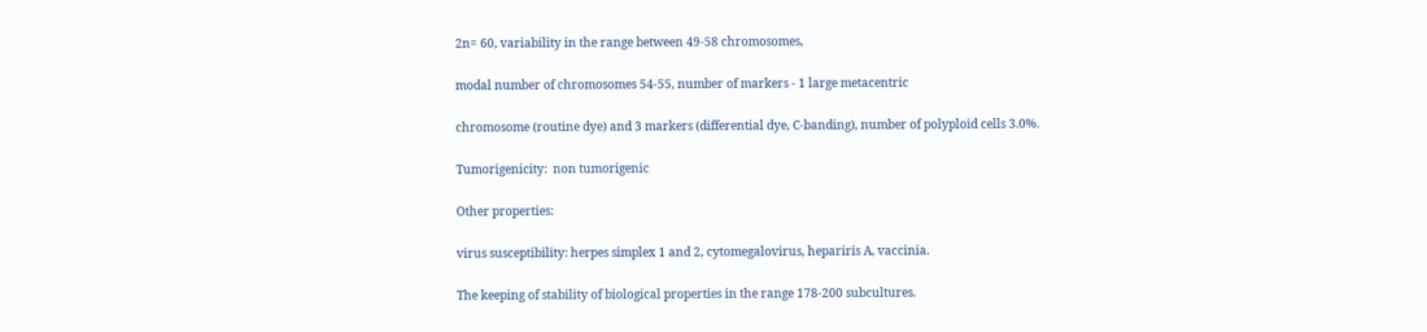2n= 60, variability in the range between 49-58 chromosomes,

modal number of chromosomes 54-55, number of markers - 1 large metacentric

chromosome (routine dye) and 3 markers (differential dye, C-banding), number of polyploid cells 3.0%.

Tumorigenicity:  non tumorigenic

Other properties:

virus susceptibility: herpes simplex 1 and 2, cytomegalovirus, hepariris A, vaccinia.

The keeping of stability of biological properties in the range 178-200 subcultures.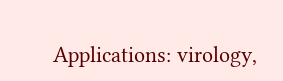Applications: virology,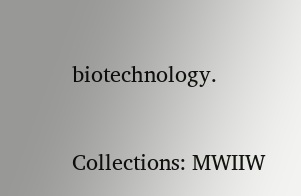biotechnology.

Collections: MWIIW